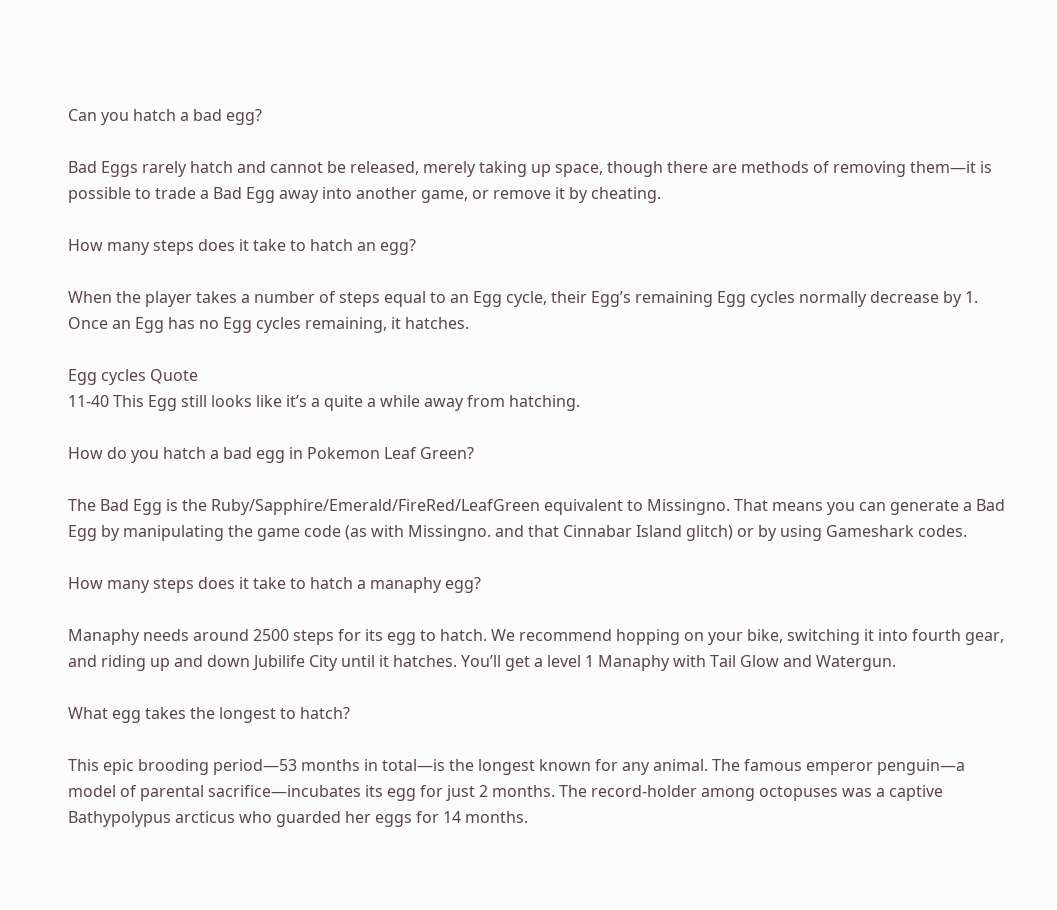Can you hatch a bad egg?

Bad Eggs rarely hatch and cannot be released, merely taking up space, though there are methods of removing them—it is possible to trade a Bad Egg away into another game, or remove it by cheating.

How many steps does it take to hatch an egg?

When the player takes a number of steps equal to an Egg cycle, their Egg’s remaining Egg cycles normally decrease by 1. Once an Egg has no Egg cycles remaining, it hatches.

Egg cycles Quote
11-40 This Egg still looks like it’s a quite a while away from hatching.

How do you hatch a bad egg in Pokemon Leaf Green?

The Bad Egg is the Ruby/Sapphire/Emerald/FireRed/LeafGreen equivalent to Missingno. That means you can generate a Bad Egg by manipulating the game code (as with Missingno. and that Cinnabar Island glitch) or by using Gameshark codes.

How many steps does it take to hatch a manaphy egg?

Manaphy needs around 2500 steps for its egg to hatch. We recommend hopping on your bike, switching it into fourth gear, and riding up and down Jubilife City until it hatches. You’ll get a level 1 Manaphy with Tail Glow and Watergun.

What egg takes the longest to hatch?

This epic brooding period—53 months in total—is the longest known for any animal. The famous emperor penguin—a model of parental sacrifice—incubates its egg for just 2 months. The record-holder among octopuses was a captive Bathypolypus arcticus who guarded her eggs for 14 months.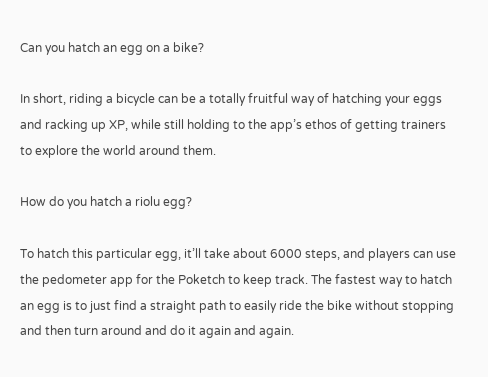Can you hatch an egg on a bike?

In short, riding a bicycle can be a totally fruitful way of hatching your eggs and racking up XP, while still holding to the app’s ethos of getting trainers to explore the world around them.

How do you hatch a riolu egg?

To hatch this particular egg, it’ll take about 6000 steps, and players can use the pedometer app for the Poketch to keep track. The fastest way to hatch an egg is to just find a straight path to easily ride the bike without stopping and then turn around and do it again and again.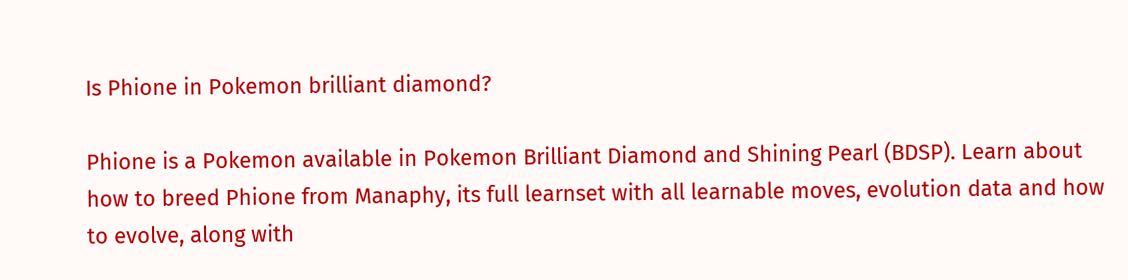Is Phione in Pokemon brilliant diamond?

Phione is a Pokemon available in Pokemon Brilliant Diamond and Shining Pearl (BDSP). Learn about how to breed Phione from Manaphy, its full learnset with all learnable moves, evolution data and how to evolve, along with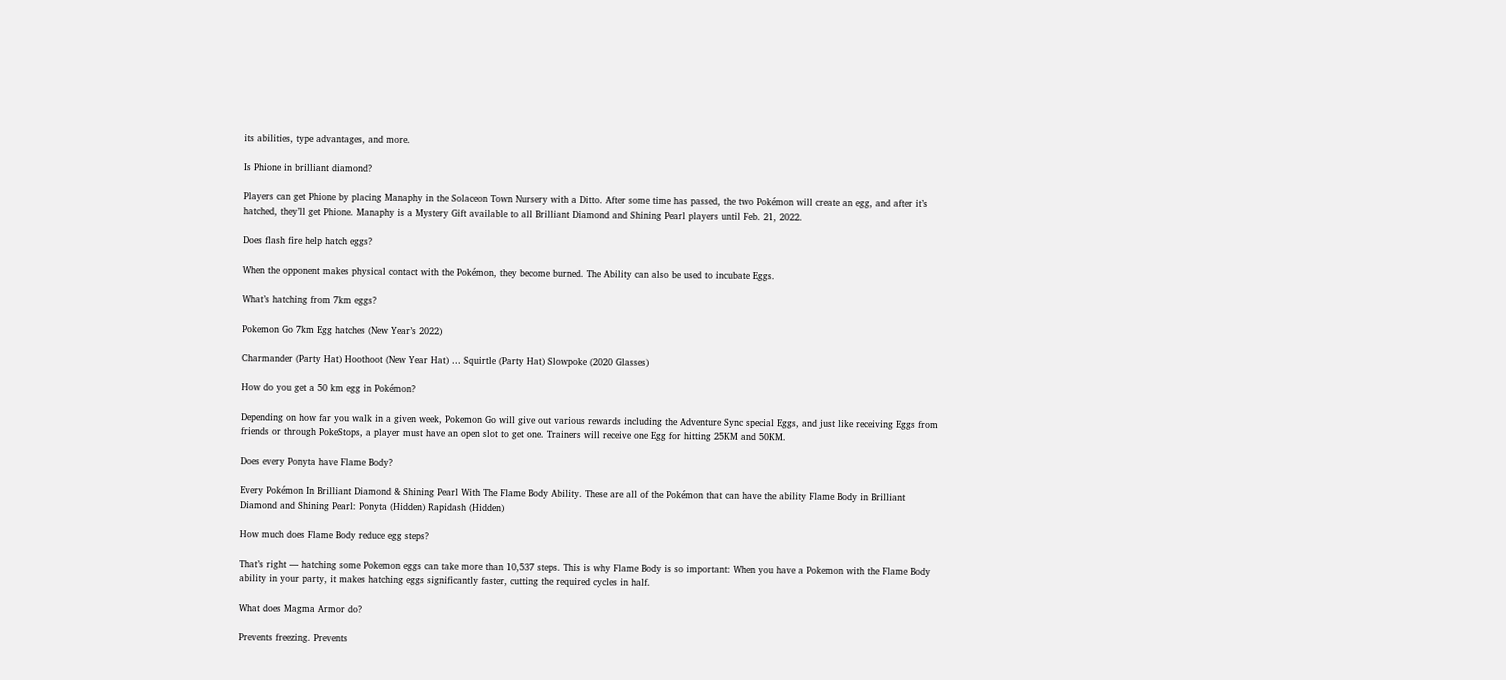its abilities, type advantages, and more.

Is Phione in brilliant diamond?

Players can get Phione by placing Manaphy in the Solaceon Town Nursery with a Ditto. After some time has passed, the two Pokémon will create an egg, and after it’s hatched, they’ll get Phione. Manaphy is a Mystery Gift available to all Brilliant Diamond and Shining Pearl players until Feb. 21, 2022.

Does flash fire help hatch eggs?

When the opponent makes physical contact with the Pokémon, they become burned. The Ability can also be used to incubate Eggs.

What’s hatching from 7km eggs?

Pokemon Go 7km Egg hatches (New Year’s 2022)

Charmander (Party Hat) Hoothoot (New Year Hat) … Squirtle (Party Hat) Slowpoke (2020 Glasses)

How do you get a 50 km egg in Pokémon?

Depending on how far you walk in a given week, Pokemon Go will give out various rewards including the Adventure Sync special Eggs, and just like receiving Eggs from friends or through PokeStops, a player must have an open slot to get one. Trainers will receive one Egg for hitting 25KM and 50KM.

Does every Ponyta have Flame Body?

Every Pokémon In Brilliant Diamond & Shining Pearl With The Flame Body Ability. These are all of the Pokémon that can have the ability Flame Body in Brilliant Diamond and Shining Pearl: Ponyta (Hidden) Rapidash (Hidden)

How much does Flame Body reduce egg steps?

That’s right — hatching some Pokemon eggs can take more than 10,537 steps. This is why Flame Body is so important: When you have a Pokemon with the Flame Body ability in your party, it makes hatching eggs significantly faster, cutting the required cycles in half.

What does Magma Armor do?

Prevents freezing. Prevents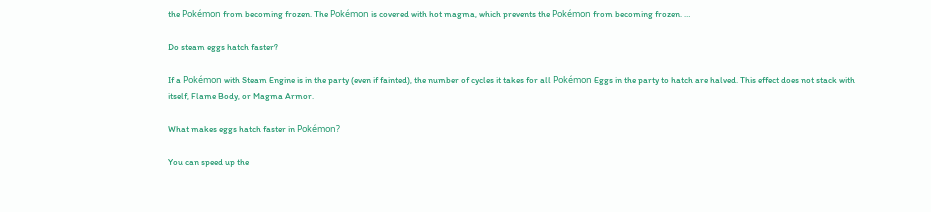the Pokémon from becoming frozen. The Pokémon is covered with hot magma, which prevents the Pokémon from becoming frozen. …

Do steam eggs hatch faster?

If a Pokémon with Steam Engine is in the party (even if fainted), the number of cycles it takes for all Pokémon Eggs in the party to hatch are halved. This effect does not stack with itself, Flame Body, or Magma Armor.

What makes eggs hatch faster in Pokémon?

You can speed up the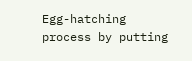Egg-hatching process by putting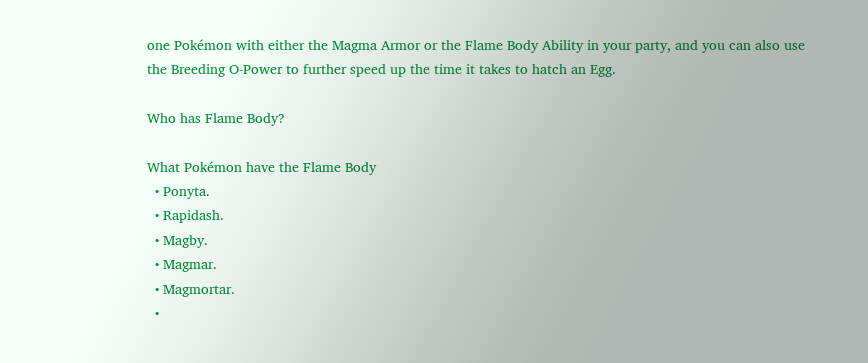one Pokémon with either the Magma Armor or the Flame Body Ability in your party, and you can also use the Breeding O-Power to further speed up the time it takes to hatch an Egg.

Who has Flame Body?

What Pokémon have the Flame Body
  • Ponyta.
  • Rapidash.
  • Magby.
  • Magmar.
  • Magmortar.
  •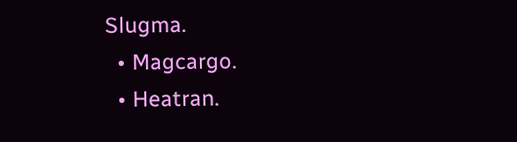Slugma.
  • Magcargo.
  • Heatran.